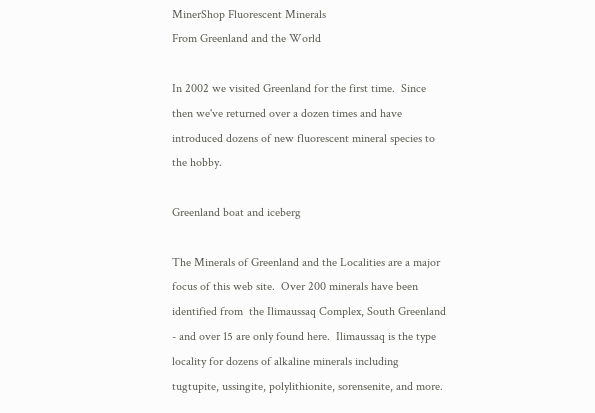MinerShop Fluorescent Minerals
From Greenland and the World

In 2002 we visited Greenland for the first time.  Since then we've returned over a dozen times and have introduced dozens of new fluorescent mineral species to the hobby.

Greenland boat and iceberg

The Minerals of Greenland and the Localities are a major focus of this web site.  Over 200 minerals have been identified from  the Ilimaussaq Complex, South Greenland - and over 15 are only found here.  Ilimaussaq is the type locality for dozens of alkaline minerals including tugtupite, ussingite, polylithionite, sorensenite, and more.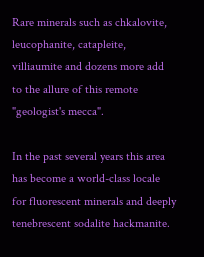Rare minerals such as chkalovite, leucophanite, catapleite, villiaumite and dozens more add to the allure of this remote "geologist's mecca".

In the past several years this area has become a world-class locale for fluorescent minerals and deeply tenebrescent sodalite hackmanite.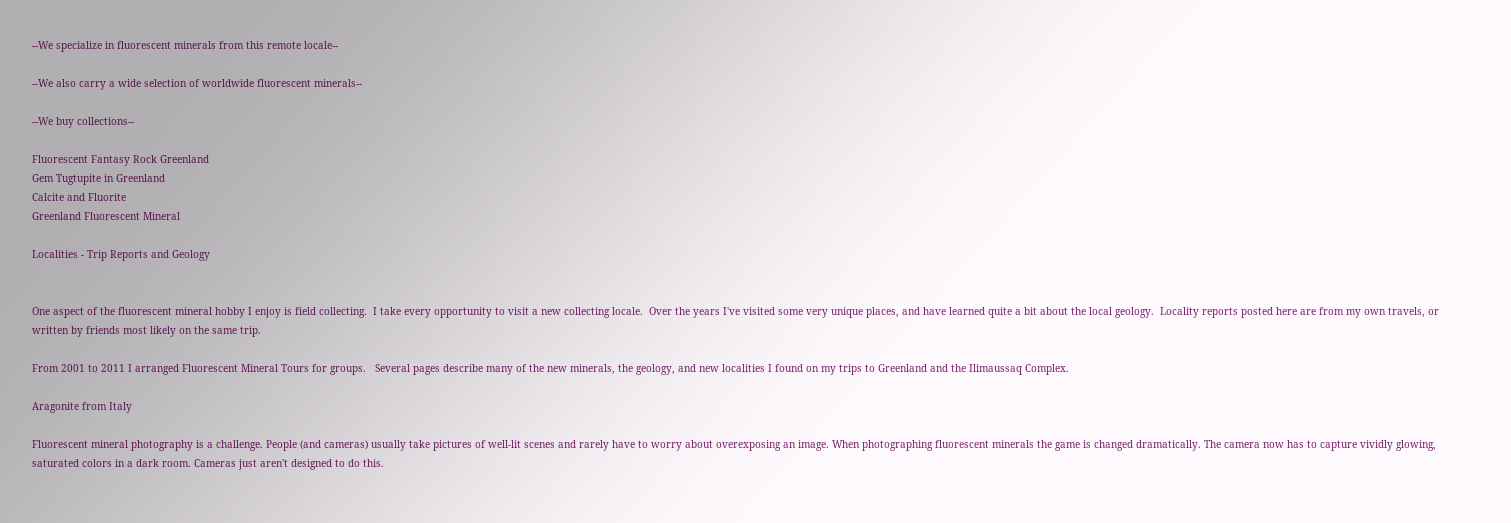--We specialize in fluorescent minerals from this remote locale--

--We also carry a wide selection of worldwide fluorescent minerals--

--We buy collections--

Fluorescent Fantasy Rock Greenland
Gem Tugtupite in Greenland
Calcite and Fluorite
Greenland Fluorescent Mineral

Localities - Trip Reports and Geology


One aspect of the fluorescent mineral hobby I enjoy is field collecting.  I take every opportunity to visit a new collecting locale.  Over the years I've visited some very unique places, and have learned quite a bit about the local geology.  Locality reports posted here are from my own travels, or written by friends most likely on the same trip.

From 2001 to 2011 I arranged Fluorescent Mineral Tours for groups.   Several pages describe many of the new minerals, the geology, and new localities I found on my trips to Greenland and the Ilimaussaq Complex.

Aragonite from Italy

Fluorescent mineral photography is a challenge. People (and cameras) usually take pictures of well-lit scenes and rarely have to worry about overexposing an image. When photographing fluorescent minerals the game is changed dramatically. The camera now has to capture vividly glowing, saturated colors in a dark room. Cameras just aren't designed to do this.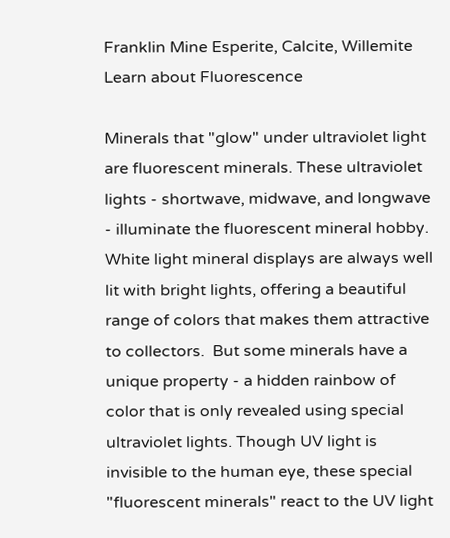Franklin Mine Esperite, Calcite, Willemite
Learn about Fluorescence

Minerals that "glow" under ultraviolet light are fluorescent minerals. These ultraviolet lights - shortwave, midwave, and longwave - illuminate the fluorescent mineral hobby. White light mineral displays are always well lit with bright lights, offering a beautiful range of colors that makes them attractive to collectors.  But some minerals have a unique property - a hidden rainbow of color that is only revealed using special ultraviolet lights. Though UV light is invisible to the human eye, these special "fluorescent minerals" react to the UV light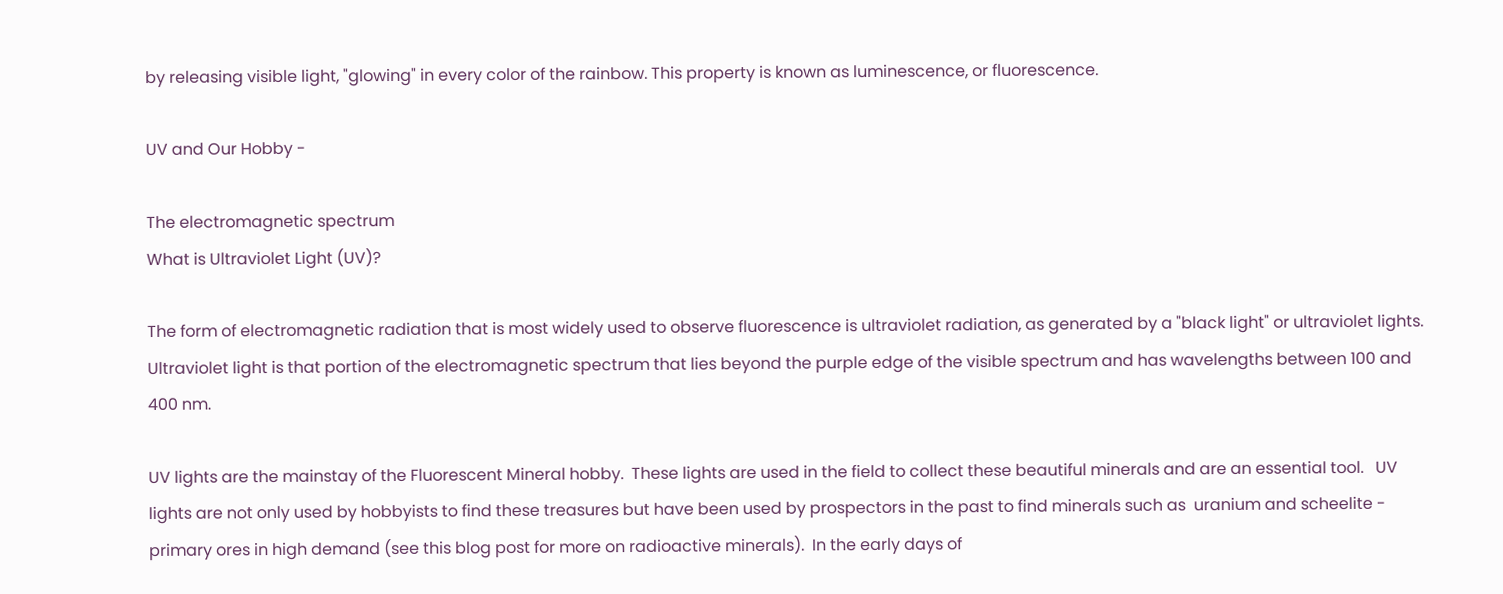by releasing visible light, "glowing" in every color of the rainbow. This property is known as luminescence, or fluorescence.

UV and Our Hobby -

The electromagnetic spectrum
What is Ultraviolet Light (UV)?

The form of electromagnetic radiation that is most widely used to observe fluorescence is ultraviolet radiation, as generated by a "black light" or ultraviolet lights. Ultraviolet light is that portion of the electromagnetic spectrum that lies beyond the purple edge of the visible spectrum and has wavelengths between 100 and 400 nm.

UV lights are the mainstay of the Fluorescent Mineral hobby.  These lights are used in the field to collect these beautiful minerals and are an essential tool.   UV lights are not only used by hobbyists to find these treasures but have been used by prospectors in the past to find minerals such as  uranium and scheelite - primary ores in high demand (see this blog post for more on radioactive minerals).  In the early days of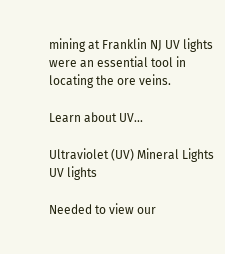mining at Franklin NJ UV lights were an essential tool in locating the ore veins.

Learn about UV...

Ultraviolet (UV) Mineral Lights
UV lights

Needed to view our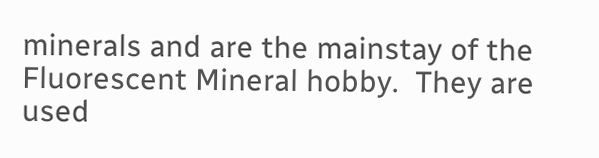minerals and are the mainstay of the Fluorescent Mineral hobby.  They are used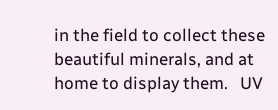in the field to collect these beautiful minerals, and at home to display them.   UV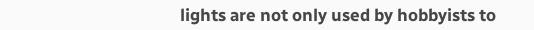lights are not only used by hobbyists to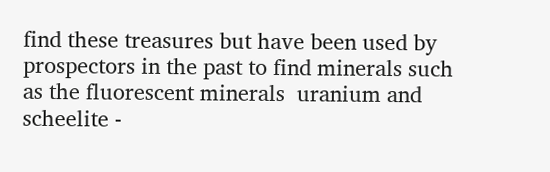find these treasures but have been used by prospectors in the past to find minerals such as the fluorescent minerals  uranium and scheelite -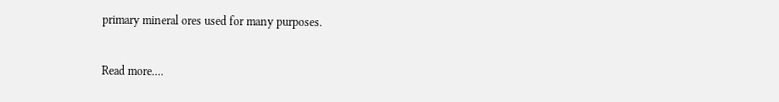primary mineral ores used for many purposes.

Read more....